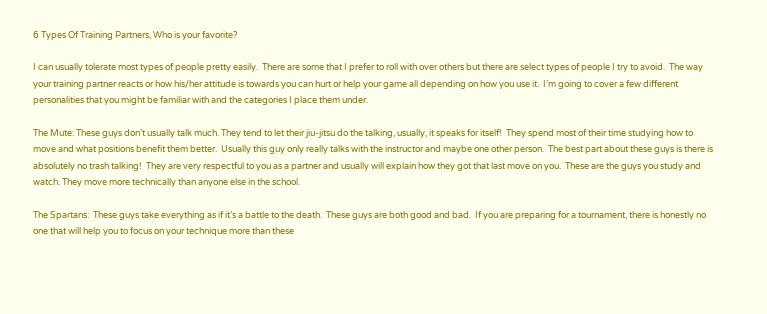6 Types Of Training Partners, Who is your favorite?

I can usually tolerate most types of people pretty easily.  There are some that I prefer to roll with over others but there are select types of people I try to avoid.  The way your training partner reacts or how his/her attitude is towards you can hurt or help your game all depending on how you use it.  I’m going to cover a few different personalities that you might be familiar with and the categories I place them under.

The Mute: These guys don’t usually talk much. They tend to let their jiu-jitsu do the talking, usually, it speaks for itself!  They spend most of their time studying how to move and what positions benefit them better.  Usually this guy only really talks with the instructor and maybe one other person.  The best part about these guys is there is absolutely no trash talking!  They are very respectful to you as a partner and usually will explain how they got that last move on you.  These are the guys you study and watch. They move more technically than anyone else in the school.

The Spartans:  These guys take everything as if it’s a battle to the death.  These guys are both good and bad.  If you are preparing for a tournament, there is honestly no one that will help you to focus on your technique more than these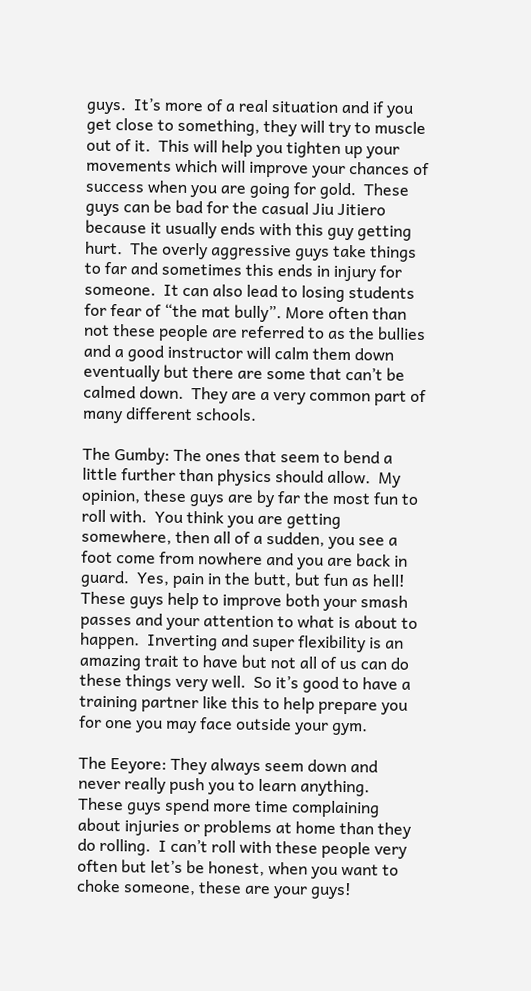guys.  It’s more of a real situation and if you get close to something, they will try to muscle out of it.  This will help you tighten up your movements which will improve your chances of success when you are going for gold.  These guys can be bad for the casual Jiu Jitiero because it usually ends with this guy getting hurt.  The overly aggressive guys take things to far and sometimes this ends in injury for someone.  It can also lead to losing students for fear of “the mat bully”. More often than not these people are referred to as the bullies and a good instructor will calm them down eventually but there are some that can’t be calmed down.  They are a very common part of many different schools.

The Gumby: The ones that seem to bend a little further than physics should allow.  My opinion, these guys are by far the most fun to roll with.  You think you are getting somewhere, then all of a sudden, you see a foot come from nowhere and you are back in guard.  Yes, pain in the butt, but fun as hell!  These guys help to improve both your smash passes and your attention to what is about to happen.  Inverting and super flexibility is an amazing trait to have but not all of us can do these things very well.  So it’s good to have a training partner like this to help prepare you for one you may face outside your gym.

The Eeyore: They always seem down and never really push you to learn anything.  These guys spend more time complaining about injuries or problems at home than they do rolling.  I can’t roll with these people very often but let’s be honest, when you want to choke someone, these are your guys!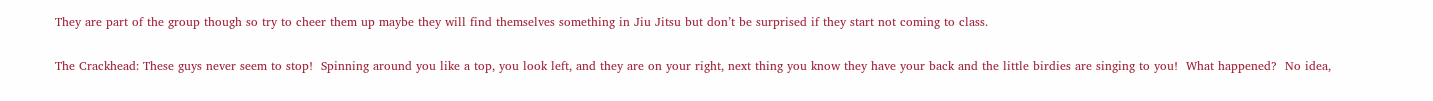They are part of the group though so try to cheer them up maybe they will find themselves something in Jiu Jitsu but don’t be surprised if they start not coming to class.

The Crackhead: These guys never seem to stop!  Spinning around you like a top, you look left, and they are on your right, next thing you know they have your back and the little birdies are singing to you!  What happened?  No idea,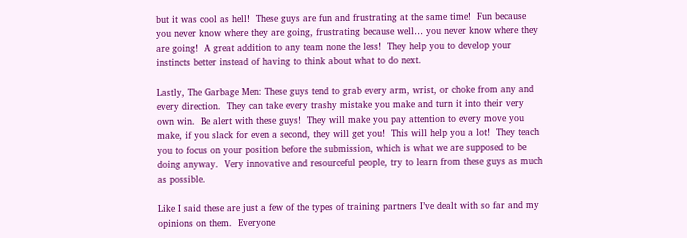but it was cool as hell!  These guys are fun and frustrating at the same time!  Fun because you never know where they are going, frustrating because well… you never know where they are going!  A great addition to any team none the less!  They help you to develop your instincts better instead of having to think about what to do next.

Lastly, The Garbage Men: These guys tend to grab every arm, wrist, or choke from any and every direction.  They can take every trashy mistake you make and turn it into their very own win.  Be alert with these guys!  They will make you pay attention to every move you make, if you slack for even a second, they will get you!  This will help you a lot!  They teach you to focus on your position before the submission, which is what we are supposed to be doing anyway.  Very innovative and resourceful people, try to learn from these guys as much as possible.

Like I said these are just a few of the types of training partners I’ve dealt with so far and my opinions on them.  Everyone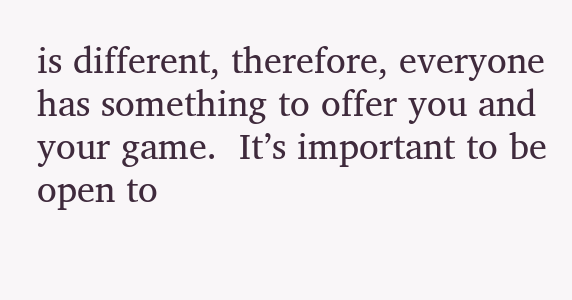is different, therefore, everyone has something to offer you and your game.  It’s important to be open to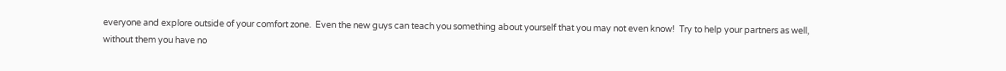everyone and explore outside of your comfort zone.  Even the new guys can teach you something about yourself that you may not even know!  Try to help your partners as well, without them you have no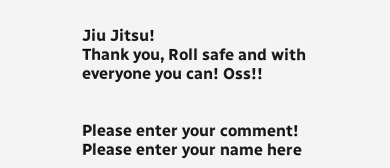Jiu Jitsu!
Thank you, Roll safe and with everyone you can! Oss!!


Please enter your comment!
Please enter your name here